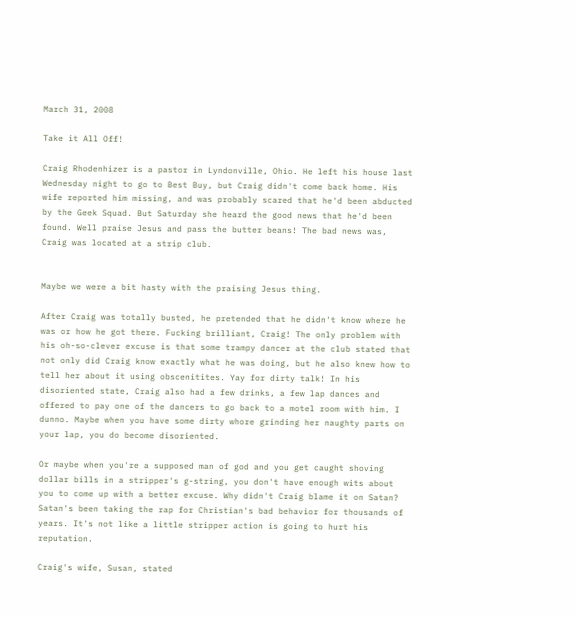March 31, 2008

Take it All Off!

Craig Rhodenhizer is a pastor in Lyndonville, Ohio. He left his house last Wednesday night to go to Best Buy, but Craig didn't come back home. His wife reported him missing, and was probably scared that he'd been abducted by the Geek Squad. But Saturday she heard the good news that he'd been found. Well praise Jesus and pass the butter beans! The bad news was, Craig was located at a strip club.


Maybe we were a bit hasty with the praising Jesus thing.

After Craig was totally busted, he pretended that he didn't know where he was or how he got there. Fucking brilliant, Craig! The only problem with his oh-so-clever excuse is that some trampy dancer at the club stated that not only did Craig know exactly what he was doing, but he also knew how to tell her about it using obscenitites. Yay for dirty talk! In his disoriented state, Craig also had a few drinks, a few lap dances and offered to pay one of the dancers to go back to a motel room with him. I dunno. Maybe when you have some dirty whore grinding her naughty parts on your lap, you do become disoriented.

Or maybe when you're a supposed man of god and you get caught shoving dollar bills in a stripper's g-string, you don't have enough wits about you to come up with a better excuse. Why didn't Craig blame it on Satan? Satan's been taking the rap for Christian's bad behavior for thousands of years. It's not like a little stripper action is going to hurt his reputation.

Craig's wife, Susan, stated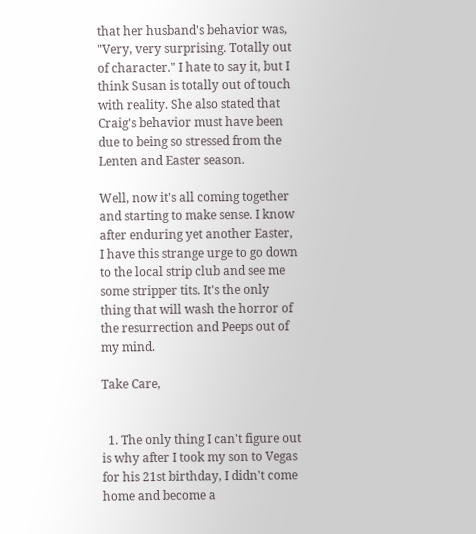that her husband's behavior was, "Very, very surprising. Totally out of character." I hate to say it, but I think Susan is totally out of touch with reality. She also stated that Craig's behavior must have been due to being so stressed from the Lenten and Easter season.

Well, now it's all coming together and starting to make sense. I know after enduring yet another Easter, I have this strange urge to go down to the local strip club and see me some stripper tits. It's the only thing that will wash the horror of the resurrection and Peeps out of my mind.

Take Care,


  1. The only thing I can't figure out is why after I took my son to Vegas for his 21st birthday, I didn't come home and become a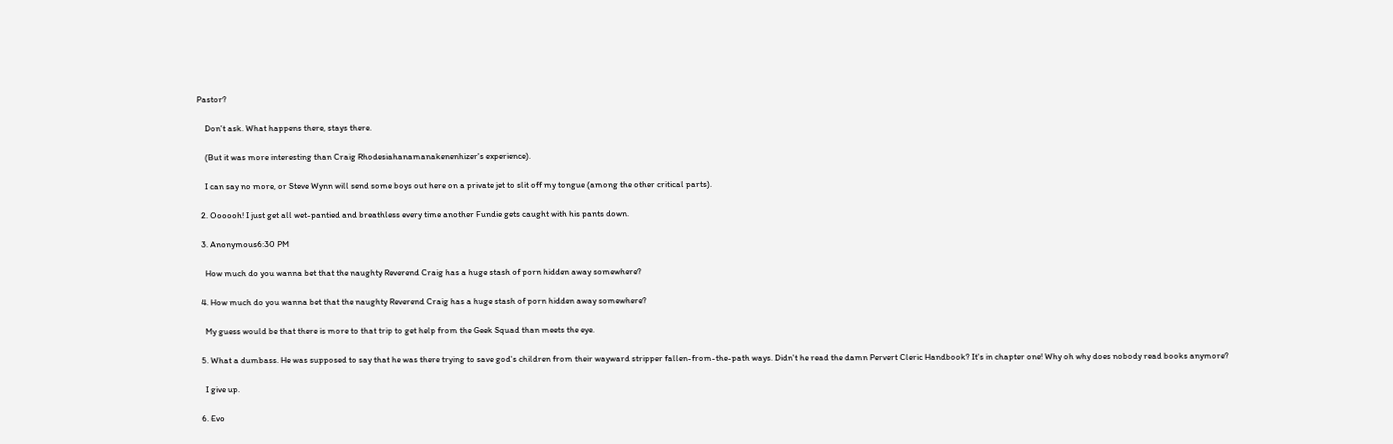Pastor?

    Don't ask. What happens there, stays there.

    (But it was more interesting than Craig Rhodesiahanamanakenenhizer's experience).

    I can say no more, or Steve Wynn will send some boys out here on a private jet to slit off my tongue (among the other critical parts).

  2. Oooooh! I just get all wet-pantied and breathless every time another Fundie gets caught with his pants down.

  3. Anonymous6:30 PM

    How much do you wanna bet that the naughty Reverend Craig has a huge stash of porn hidden away somewhere?

  4. How much do you wanna bet that the naughty Reverend Craig has a huge stash of porn hidden away somewhere?

    My guess would be that there is more to that trip to get help from the Geek Squad than meets the eye.

  5. What a dumbass. He was supposed to say that he was there trying to save god's children from their wayward stripper fallen-from-the-path ways. Didn't he read the damn Pervert Cleric Handbook? It's in chapter one! Why oh why does nobody read books anymore?

    I give up.

  6. Evo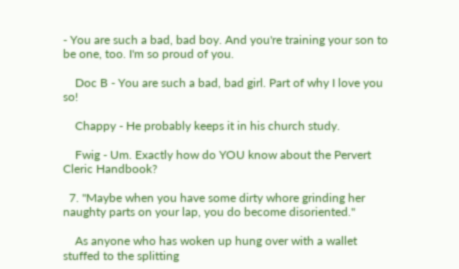- You are such a bad, bad boy. And you're training your son to be one, too. I'm so proud of you.

    Doc B - You are such a bad, bad girl. Part of why I love you so!

    Chappy - He probably keeps it in his church study.

    Fwig - Um. Exactly how do YOU know about the Pervert Cleric Handbook?

  7. "Maybe when you have some dirty whore grinding her naughty parts on your lap, you do become disoriented."

    As anyone who has woken up hung over with a wallet stuffed to the splitting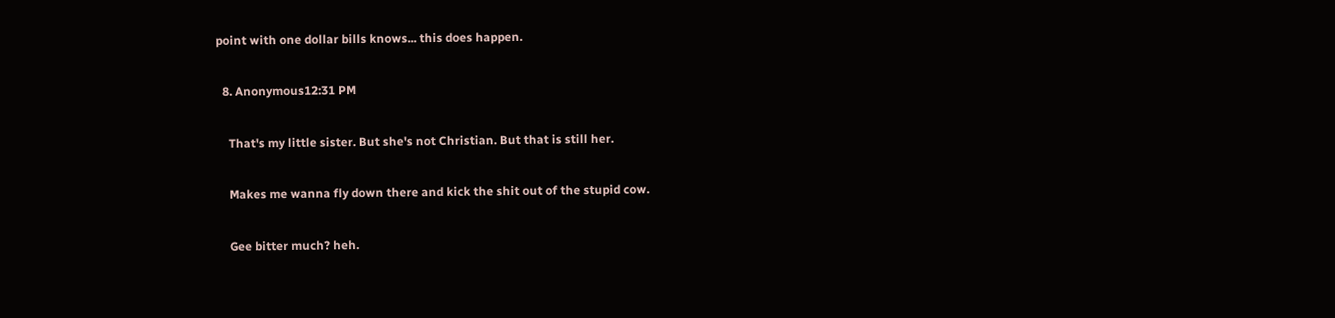point with one dollar bills knows... this does happen.

  8. Anonymous12:31 PM

    That's my little sister. But she's not Christian. But that is still her.

    Makes me wanna fly down there and kick the shit out of the stupid cow.

    Gee bitter much? heh.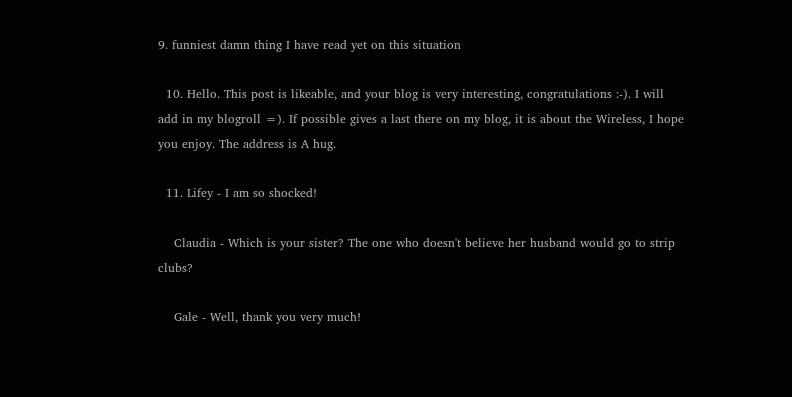9. funniest damn thing I have read yet on this situation

  10. Hello. This post is likeable, and your blog is very interesting, congratulations :-). I will add in my blogroll =). If possible gives a last there on my blog, it is about the Wireless, I hope you enjoy. The address is A hug.

  11. Lifey - I am so shocked!

    Claudia - Which is your sister? The one who doesn't believe her husband would go to strip clubs?

    Gale - Well, thank you very much!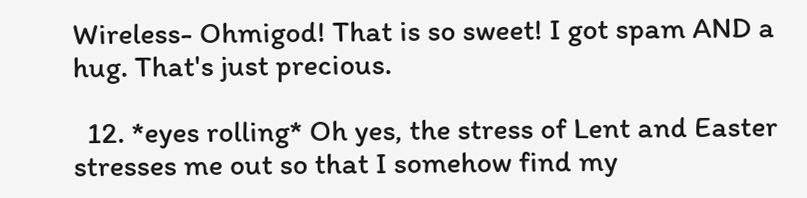Wireless- Ohmigod! That is so sweet! I got spam AND a hug. That's just precious.

  12. *eyes rolling* Oh yes, the stress of Lent and Easter stresses me out so that I somehow find my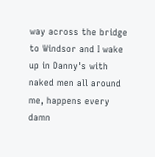way across the bridge to Windsor and I wake up in Danny's with naked men all around me, happens every damn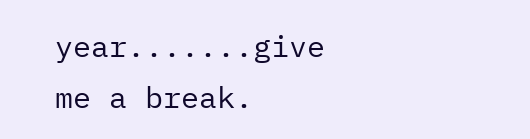year.......give me a break.